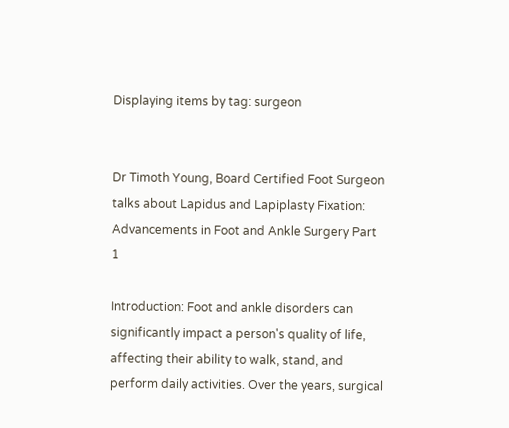Displaying items by tag: surgeon


Dr Timoth Young, Board Certified Foot Surgeon talks about Lapidus and Lapiplasty Fixation: Advancements in Foot and Ankle Surgery Part 1

Introduction: Foot and ankle disorders can significantly impact a person's quality of life, affecting their ability to walk, stand, and perform daily activities. Over the years, surgical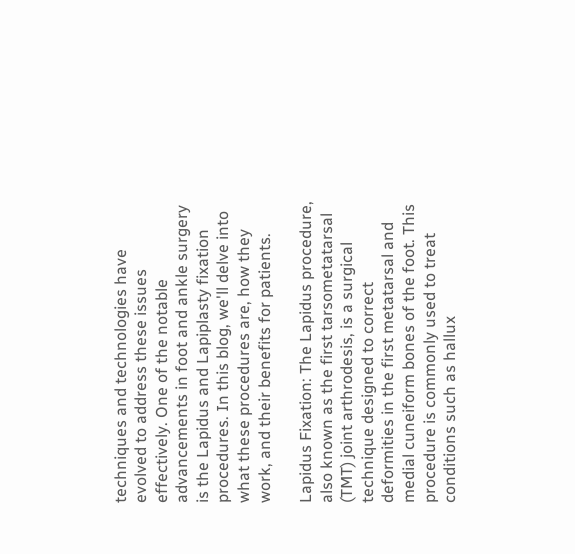techniques and technologies have evolved to address these issues effectively. One of the notable advancements in foot and ankle surgery is the Lapidus and Lapiplasty fixation procedures. In this blog, we'll delve into what these procedures are, how they work, and their benefits for patients.

Lapidus Fixation: The Lapidus procedure, also known as the first tarsometatarsal (TMT) joint arthrodesis, is a surgical technique designed to correct deformities in the first metatarsal and medial cuneiform bones of the foot. This procedure is commonly used to treat conditions such as hallux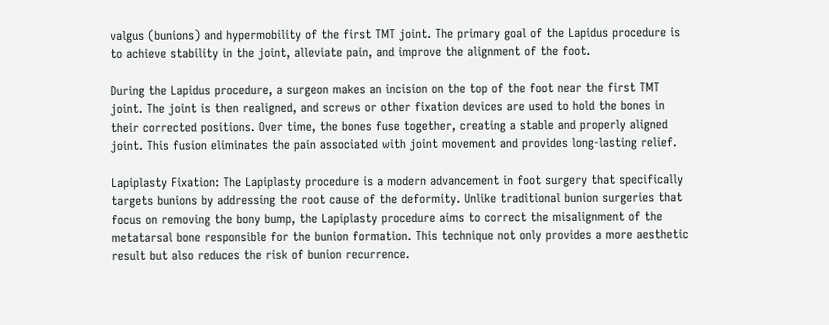valgus (bunions) and hypermobility of the first TMT joint. The primary goal of the Lapidus procedure is to achieve stability in the joint, alleviate pain, and improve the alignment of the foot.

During the Lapidus procedure, a surgeon makes an incision on the top of the foot near the first TMT joint. The joint is then realigned, and screws or other fixation devices are used to hold the bones in their corrected positions. Over time, the bones fuse together, creating a stable and properly aligned joint. This fusion eliminates the pain associated with joint movement and provides long-lasting relief.

Lapiplasty Fixation: The Lapiplasty procedure is a modern advancement in foot surgery that specifically targets bunions by addressing the root cause of the deformity. Unlike traditional bunion surgeries that focus on removing the bony bump, the Lapiplasty procedure aims to correct the misalignment of the metatarsal bone responsible for the bunion formation. This technique not only provides a more aesthetic result but also reduces the risk of bunion recurrence.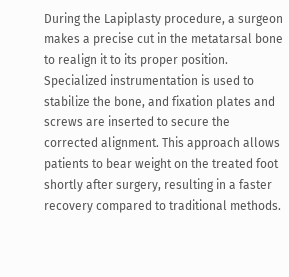During the Lapiplasty procedure, a surgeon makes a precise cut in the metatarsal bone to realign it to its proper position. Specialized instrumentation is used to stabilize the bone, and fixation plates and screws are inserted to secure the corrected alignment. This approach allows patients to bear weight on the treated foot shortly after surgery, resulting in a faster recovery compared to traditional methods.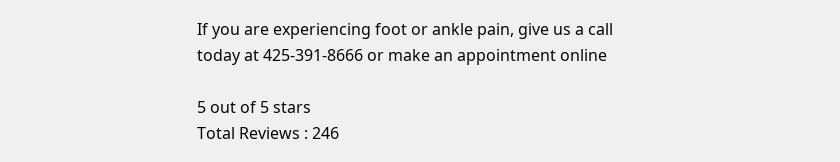If you are experiencing foot or ankle pain, give us a call today at 425-391-8666 or make an appointment online

5 out of 5 stars
Total Reviews : 246